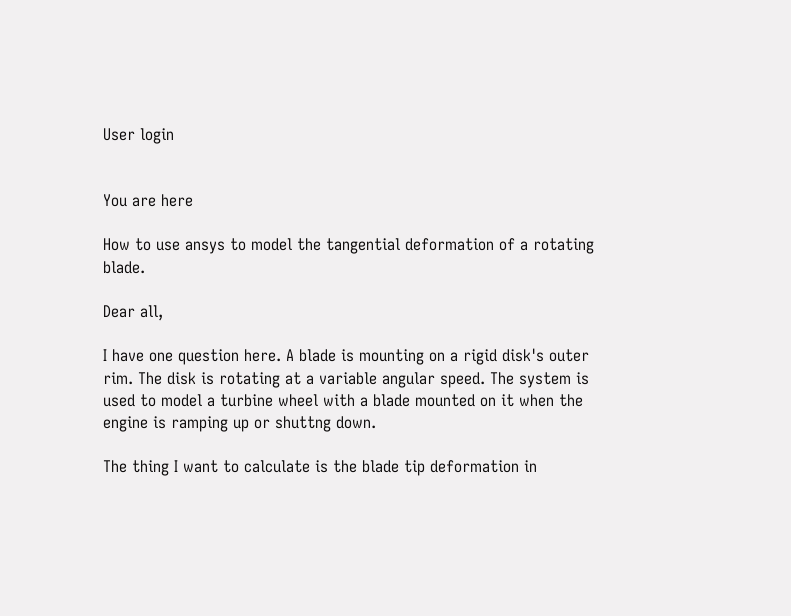User login


You are here

How to use ansys to model the tangential deformation of a rotating blade.

Dear all,

I have one question here. A blade is mounting on a rigid disk's outer rim. The disk is rotating at a variable angular speed. The system is  used to model a turbine wheel with a blade mounted on it when the engine is ramping up or shuttng down.

The thing I want to calculate is the blade tip deformation in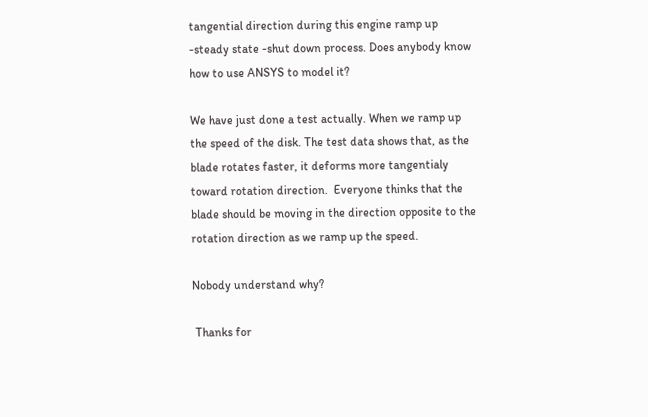tangential direction during this engine ramp up -steady state -shut down process. Does anybody know how to use ANSYS to model it?

We have just done a test actually. When we ramp up the speed of the disk. The test data shows that, as the blade rotates faster, it deforms more tangentialy toward rotation direction.  Everyone thinks that the blade should be moving in the direction opposite to the rotation direction as we ramp up the speed.

Nobody understand why?

 Thanks for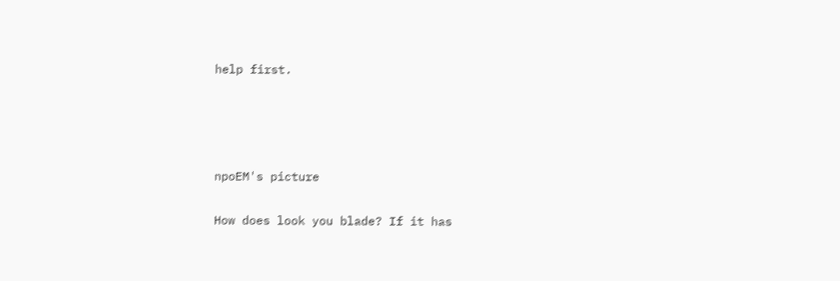help first.




npoEM's picture

How does look you blade? If it has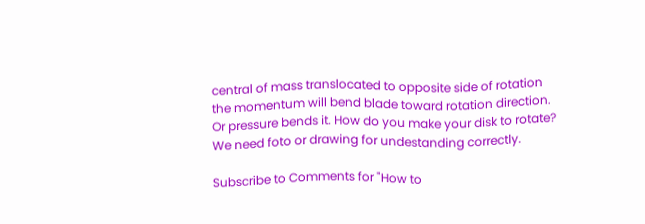central of mass translocated to opposite side of rotation the momentum will bend blade toward rotation direction. Or pressure bends it. How do you make your disk to rotate? We need foto or drawing for undestanding correctly.

Subscribe to Comments for "How to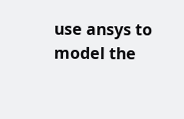use ansys to model the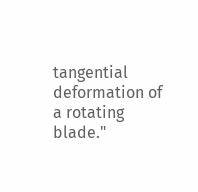tangential deformation of a rotating blade."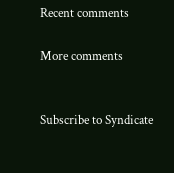Recent comments

More comments


Subscribe to Syndicate